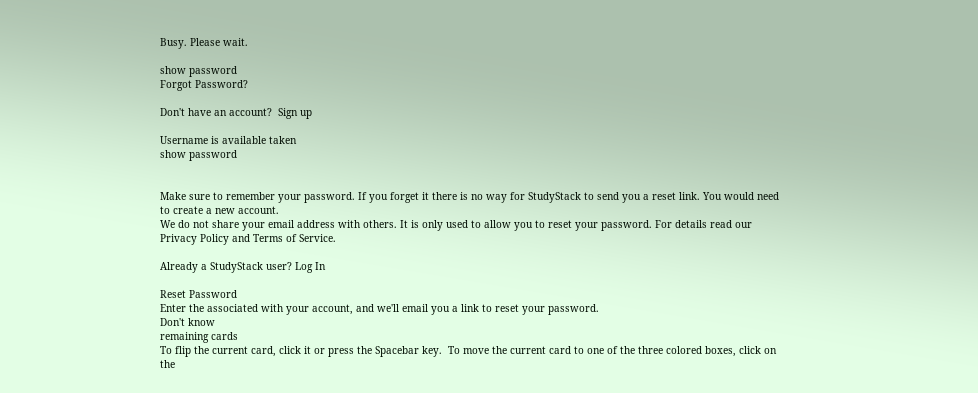Busy. Please wait.

show password
Forgot Password?

Don't have an account?  Sign up

Username is available taken
show password


Make sure to remember your password. If you forget it there is no way for StudyStack to send you a reset link. You would need to create a new account.
We do not share your email address with others. It is only used to allow you to reset your password. For details read our Privacy Policy and Terms of Service.

Already a StudyStack user? Log In

Reset Password
Enter the associated with your account, and we'll email you a link to reset your password.
Don't know
remaining cards
To flip the current card, click it or press the Spacebar key.  To move the current card to one of the three colored boxes, click on the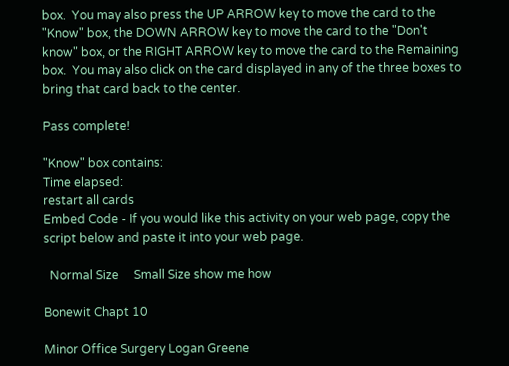box.  You may also press the UP ARROW key to move the card to the "Know" box, the DOWN ARROW key to move the card to the "Don't know" box, or the RIGHT ARROW key to move the card to the Remaining box.  You may also click on the card displayed in any of the three boxes to bring that card back to the center.

Pass complete!

"Know" box contains:
Time elapsed:
restart all cards
Embed Code - If you would like this activity on your web page, copy the script below and paste it into your web page.

  Normal Size     Small Size show me how

Bonewit Chapt 10

Minor Office Surgery Logan Greene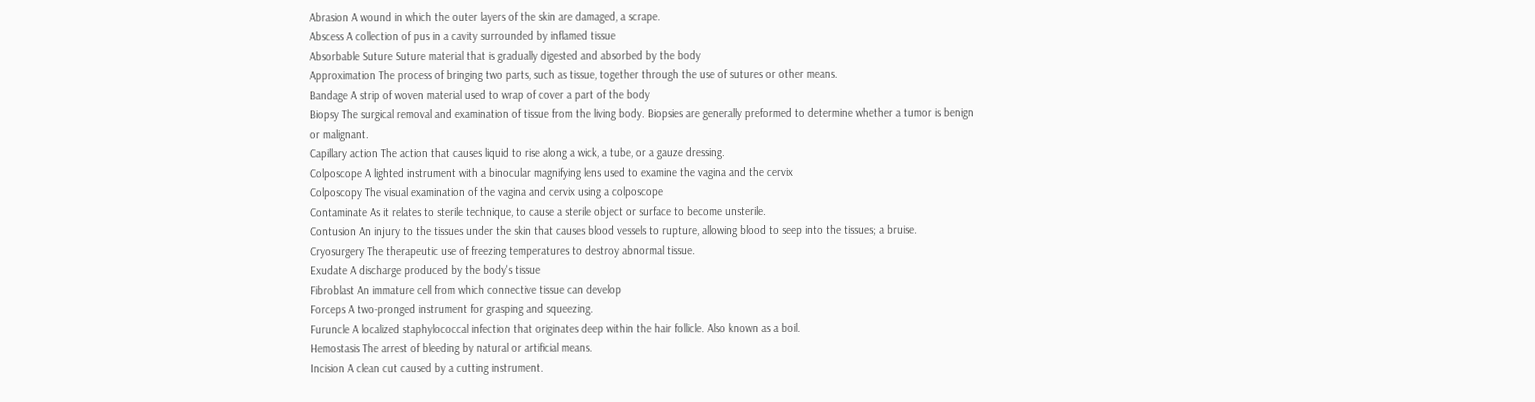Abrasion A wound in which the outer layers of the skin are damaged, a scrape.
Abscess A collection of pus in a cavity surrounded by inflamed tissue
Absorbable Suture Suture material that is gradually digested and absorbed by the body
Approximation The process of bringing two parts, such as tissue, together through the use of sutures or other means.
Bandage A strip of woven material used to wrap of cover a part of the body
Biopsy The surgical removal and examination of tissue from the living body. Biopsies are generally preformed to determine whether a tumor is benign or malignant.
Capillary action The action that causes liquid to rise along a wick, a tube, or a gauze dressing.
Colposcope A lighted instrument with a binocular magnifying lens used to examine the vagina and the cervix
Colposcopy The visual examination of the vagina and cervix using a colposcope
Contaminate As it relates to sterile technique, to cause a sterile object or surface to become unsterile.
Contusion An injury to the tissues under the skin that causes blood vessels to rupture, allowing blood to seep into the tissues; a bruise.
Cryosurgery The therapeutic use of freezing temperatures to destroy abnormal tissue.
Exudate A discharge produced by the body's tissue
Fibroblast An immature cell from which connective tissue can develop
Forceps A two-pronged instrument for grasping and squeezing.
Furuncle A localized staphylococcal infection that originates deep within the hair follicle. Also known as a boil.
Hemostasis The arrest of bleeding by natural or artificial means.
Incision A clean cut caused by a cutting instrument.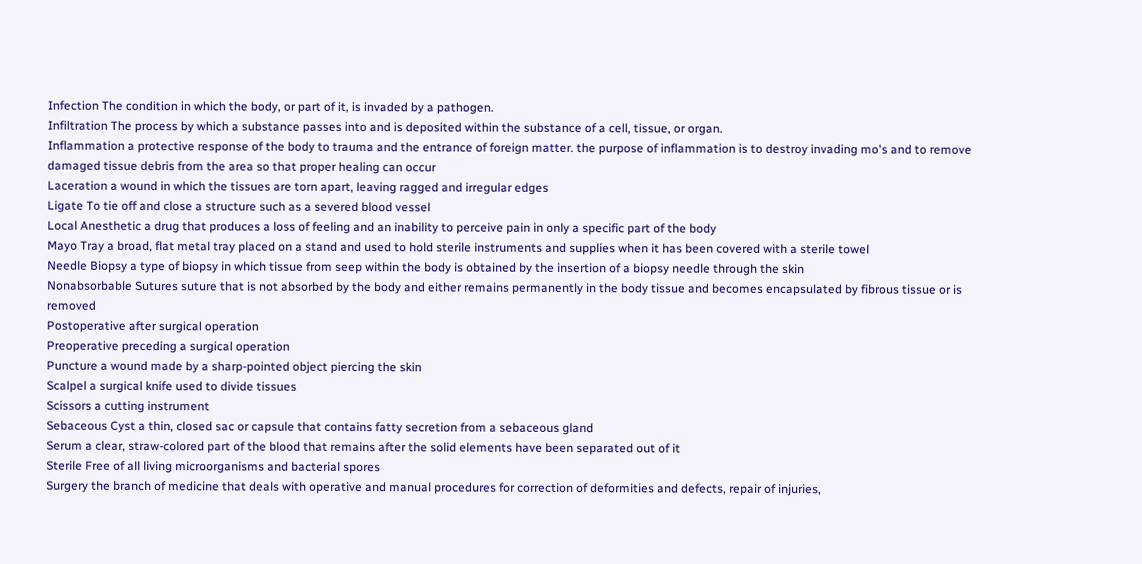Infection The condition in which the body, or part of it, is invaded by a pathogen.
Infiltration The process by which a substance passes into and is deposited within the substance of a cell, tissue, or organ.
Inflammation a protective response of the body to trauma and the entrance of foreign matter. the purpose of inflammation is to destroy invading mo's and to remove damaged tissue debris from the area so that proper healing can occur
Laceration a wound in which the tissues are torn apart, leaving ragged and irregular edges
Ligate To tie off and close a structure such as a severed blood vessel
Local Anesthetic a drug that produces a loss of feeling and an inability to perceive pain in only a specific part of the body
Mayo Tray a broad, flat metal tray placed on a stand and used to hold sterile instruments and supplies when it has been covered with a sterile towel
Needle Biopsy a type of biopsy in which tissue from seep within the body is obtained by the insertion of a biopsy needle through the skin
Nonabsorbable Sutures suture that is not absorbed by the body and either remains permanently in the body tissue and becomes encapsulated by fibrous tissue or is removed
Postoperative after surgical operation
Preoperative preceding a surgical operation
Puncture a wound made by a sharp-pointed object piercing the skin
Scalpel a surgical knife used to divide tissues
Scissors a cutting instrument
Sebaceous Cyst a thin, closed sac or capsule that contains fatty secretion from a sebaceous gland
Serum a clear, straw-colored part of the blood that remains after the solid elements have been separated out of it
Sterile Free of all living microorganisms and bacterial spores
Surgery the branch of medicine that deals with operative and manual procedures for correction of deformities and defects, repair of injuries,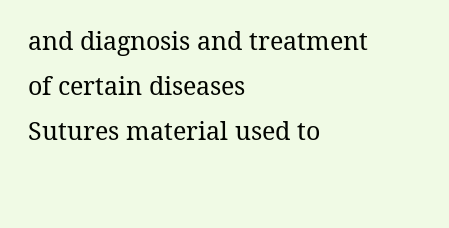and diagnosis and treatment of certain diseases
Sutures material used to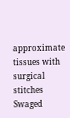approximate tissues with surgical stitches
Swaged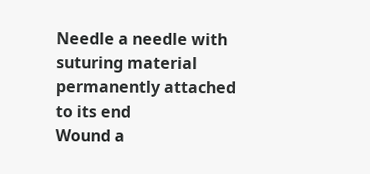Needle a needle with suturing material permanently attached to its end
Wound a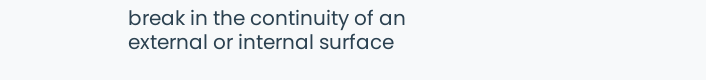break in the continuity of an external or internal surface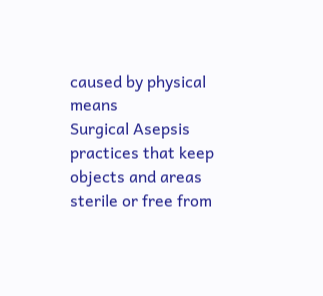caused by physical means
Surgical Asepsis practices that keep objects and areas sterile or free from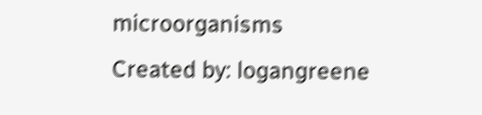microorganisms
Created by: logangreene